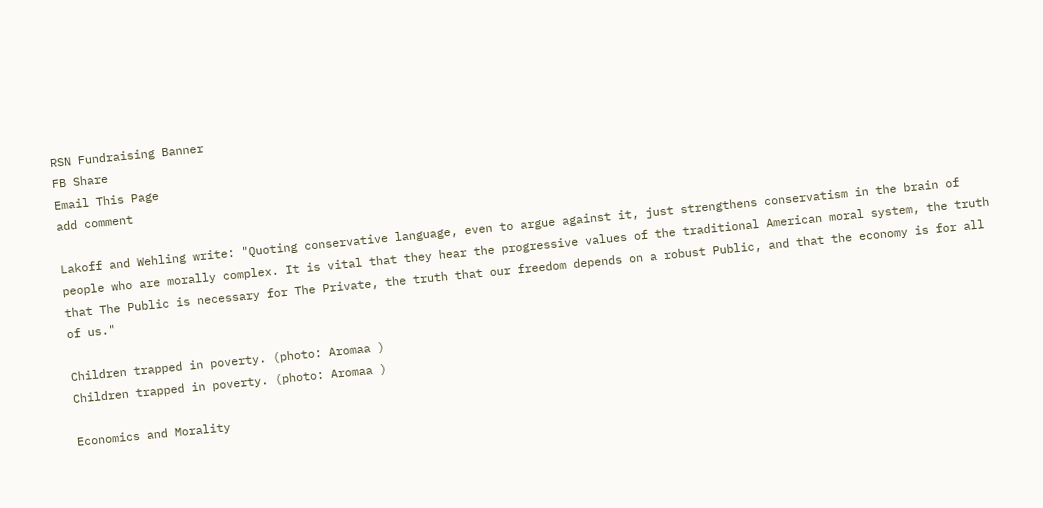RSN Fundraising Banner
FB Share
Email This Page
add comment

Lakoff and Wehling write: "Quoting conservative language, even to argue against it, just strengthens conservatism in the brain of people who are morally complex. It is vital that they hear the progressive values of the traditional American moral system, the truth that The Public is necessary for The Private, the truth that our freedom depends on a robust Public, and that the economy is for all of us."

Children trapped in poverty. (photo: Aromaa )
Children trapped in poverty. (photo: Aromaa )

Economics and Morality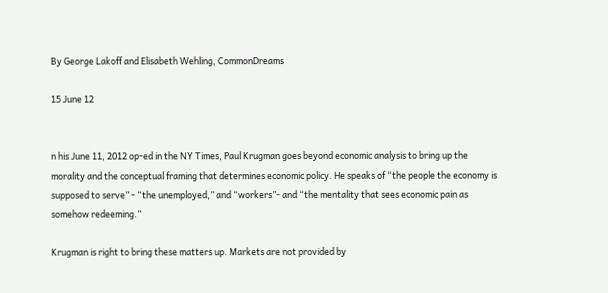By George Lakoff and Elisabeth Wehling, CommonDreams

15 June 12


n his June 11, 2012 op-ed in the NY Times, Paul Krugman goes beyond economic analysis to bring up the morality and the conceptual framing that determines economic policy. He speaks of “the people the economy is supposed to serve” - “the unemployed,” and “workers”- and “the mentality that sees economic pain as somehow redeeming.”

Krugman is right to bring these matters up. Markets are not provided by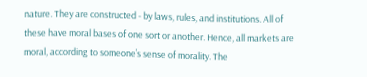nature. They are constructed - by laws, rules, and institutions. All of these have moral bases of one sort or another. Hence, all markets are moral, according to someone’s sense of morality. The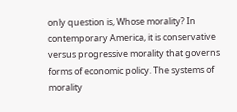only question is, Whose morality? In contemporary America, it is conservative versus progressive morality that governs forms of economic policy. The systems of morality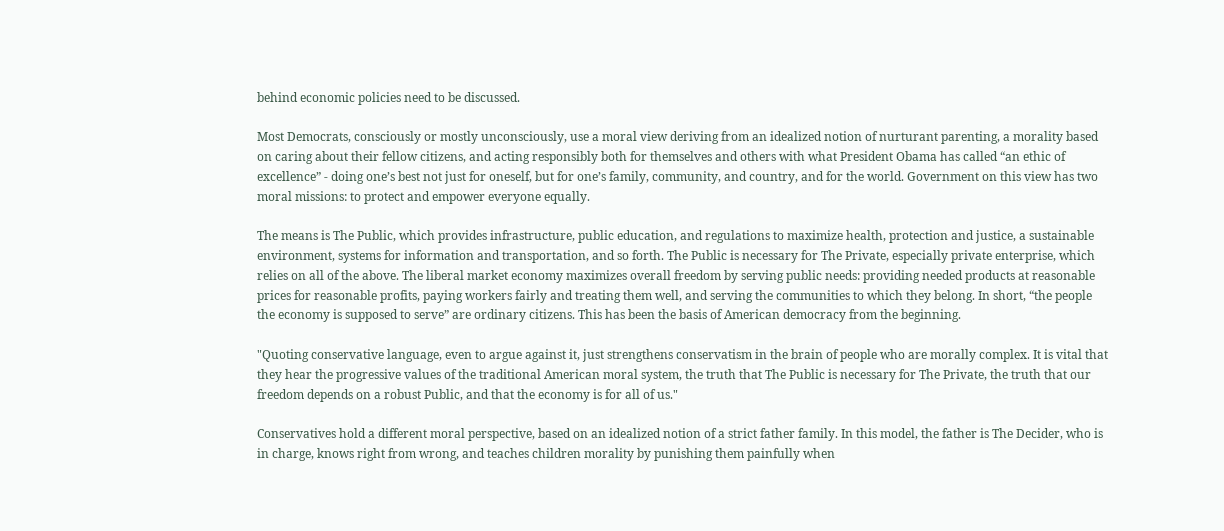behind economic policies need to be discussed.

Most Democrats, consciously or mostly unconsciously, use a moral view deriving from an idealized notion of nurturant parenting, a morality based on caring about their fellow citizens, and acting responsibly both for themselves and others with what President Obama has called “an ethic of excellence” - doing one’s best not just for oneself, but for one’s family, community, and country, and for the world. Government on this view has two moral missions: to protect and empower everyone equally.

The means is The Public, which provides infrastructure, public education, and regulations to maximize health, protection and justice, a sustainable environment, systems for information and transportation, and so forth. The Public is necessary for The Private, especially private enterprise, which relies on all of the above. The liberal market economy maximizes overall freedom by serving public needs: providing needed products at reasonable prices for reasonable profits, paying workers fairly and treating them well, and serving the communities to which they belong. In short, “the people the economy is supposed to serve” are ordinary citizens. This has been the basis of American democracy from the beginning.

"Quoting conservative language, even to argue against it, just strengthens conservatism in the brain of people who are morally complex. It is vital that they hear the progressive values of the traditional American moral system, the truth that The Public is necessary for The Private, the truth that our freedom depends on a robust Public, and that the economy is for all of us."

Conservatives hold a different moral perspective, based on an idealized notion of a strict father family. In this model, the father is The Decider, who is in charge, knows right from wrong, and teaches children morality by punishing them painfully when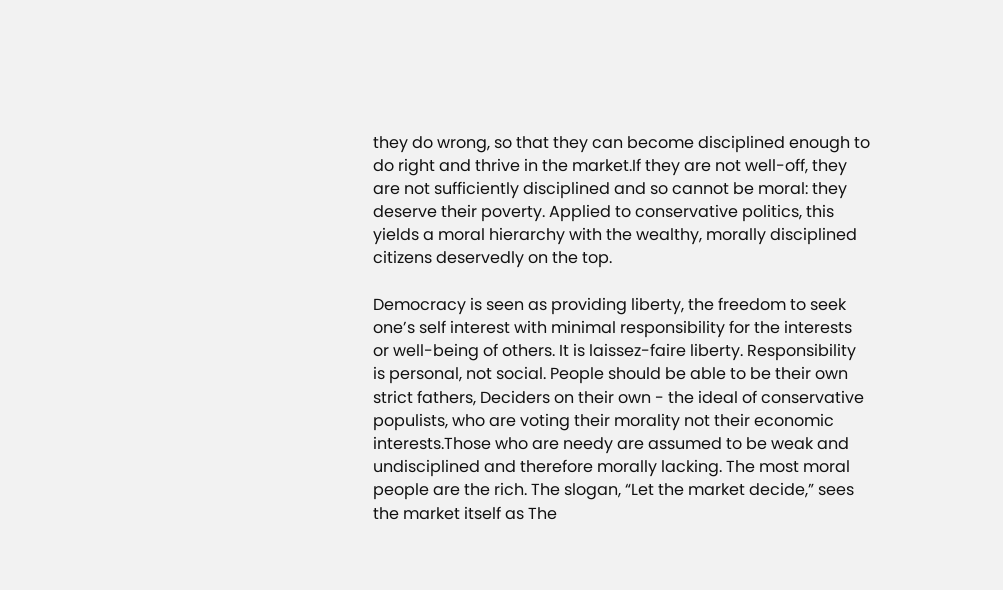they do wrong, so that they can become disciplined enough to do right and thrive in the market.If they are not well-off, they are not sufficiently disciplined and so cannot be moral: they deserve their poverty. Applied to conservative politics, this yields a moral hierarchy with the wealthy, morally disciplined citizens deservedly on the top.

Democracy is seen as providing liberty, the freedom to seek one’s self interest with minimal responsibility for the interests or well-being of others. It is laissez-faire liberty. Responsibility is personal, not social. People should be able to be their own strict fathers, Deciders on their own - the ideal of conservative populists, who are voting their morality not their economic interests.Those who are needy are assumed to be weak and undisciplined and therefore morally lacking. The most moral people are the rich. The slogan, “Let the market decide,” sees the market itself as The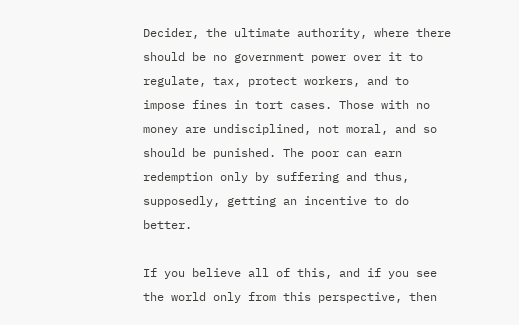Decider, the ultimate authority, where there should be no government power over it to regulate, tax, protect workers, and to impose fines in tort cases. Those with no money are undisciplined, not moral, and so should be punished. The poor can earn redemption only by suffering and thus, supposedly, getting an incentive to do better.

If you believe all of this, and if you see the world only from this perspective, then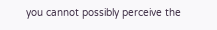you cannot possibly perceive the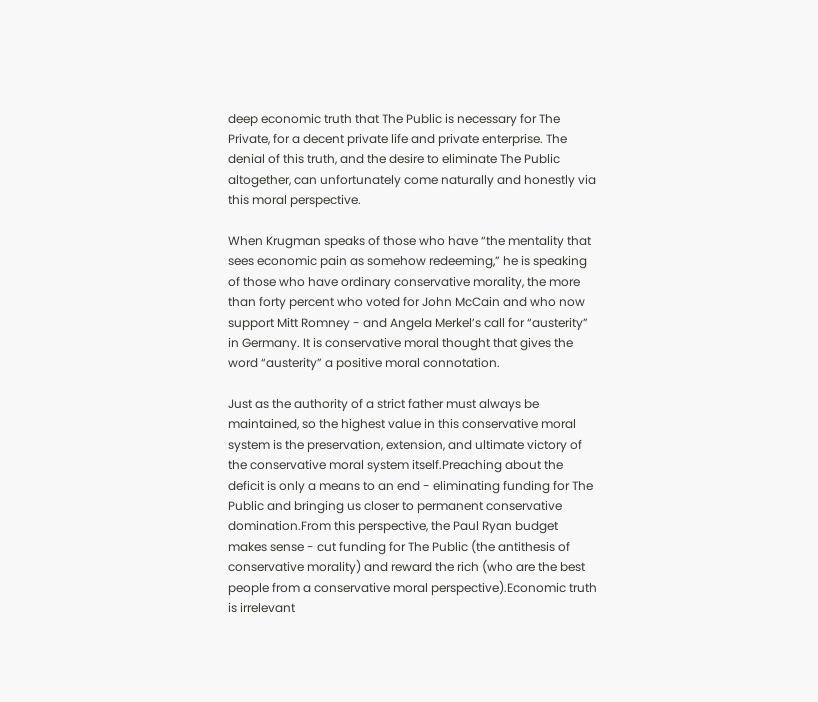deep economic truth that The Public is necessary for The Private, for a decent private life and private enterprise. The denial of this truth, and the desire to eliminate The Public altogether, can unfortunately come naturally and honestly via this moral perspective.

When Krugman speaks of those who have “the mentality that sees economic pain as somehow redeeming,” he is speaking of those who have ordinary conservative morality, the more than forty percent who voted for John McCain and who now support Mitt Romney - and Angela Merkel’s call for “austerity” in Germany. It is conservative moral thought that gives the word “austerity” a positive moral connotation.

Just as the authority of a strict father must always be maintained, so the highest value in this conservative moral system is the preservation, extension, and ultimate victory of the conservative moral system itself.Preaching about the deficit is only a means to an end - eliminating funding for The Public and bringing us closer to permanent conservative domination.From this perspective, the Paul Ryan budget makes sense - cut funding for The Public (the antithesis of conservative morality) and reward the rich (who are the best people from a conservative moral perspective).Economic truth is irrelevant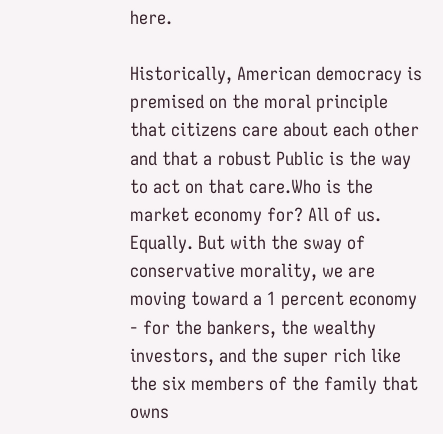here.

Historically, American democracy is premised on the moral principle that citizens care about each other and that a robust Public is the way to act on that care.Who is the market economy for? All of us. Equally. But with the sway of conservative morality, we are moving toward a 1 percent economy - for the bankers, the wealthy investors, and the super rich like the six members of the family that owns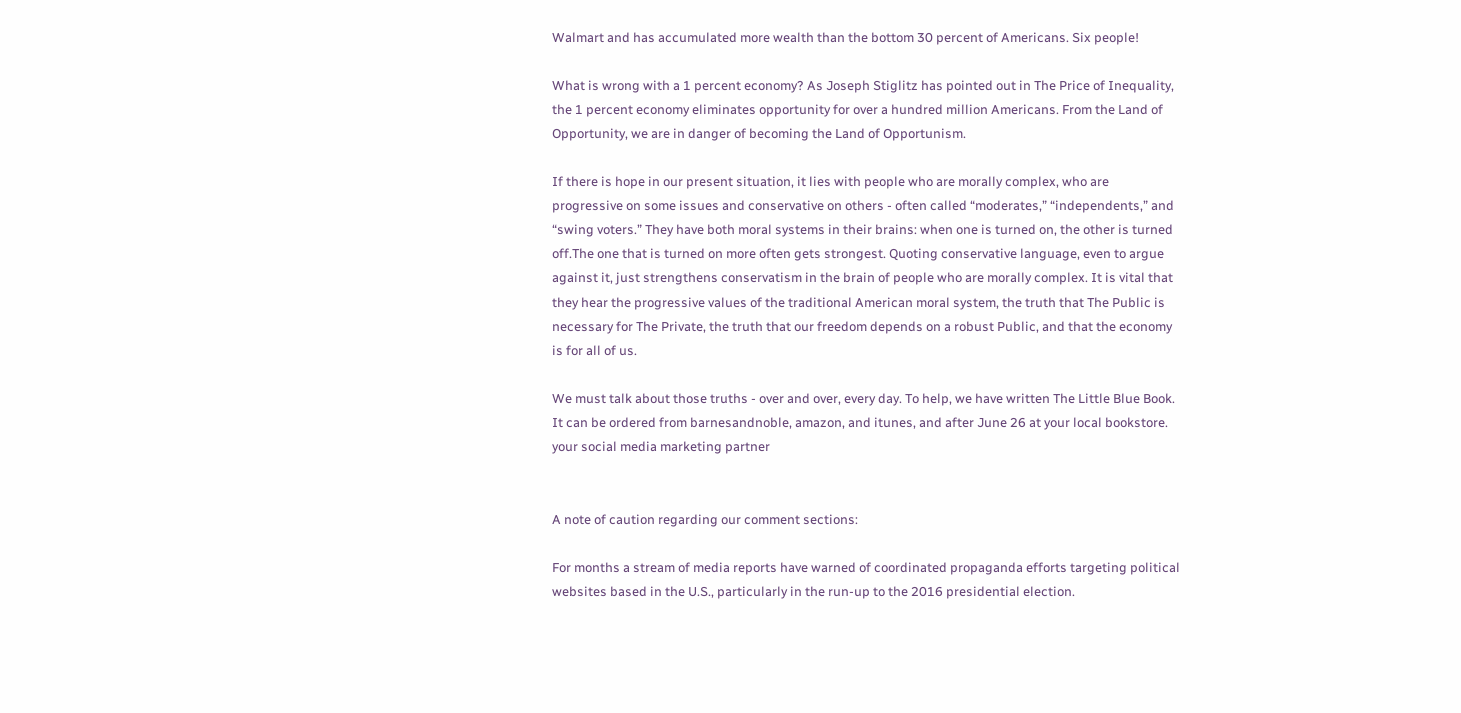Walmart and has accumulated more wealth than the bottom 30 percent of Americans. Six people!

What is wrong with a 1 percent economy? As Joseph Stiglitz has pointed out in The Price of Inequality, the 1 percent economy eliminates opportunity for over a hundred million Americans. From the Land of Opportunity, we are in danger of becoming the Land of Opportunism.

If there is hope in our present situation, it lies with people who are morally complex, who are progressive on some issues and conservative on others - often called “moderates,” “independents,” and “swing voters.” They have both moral systems in their brains: when one is turned on, the other is turned off.The one that is turned on more often gets strongest. Quoting conservative language, even to argue against it, just strengthens conservatism in the brain of people who are morally complex. It is vital that they hear the progressive values of the traditional American moral system, the truth that The Public is necessary for The Private, the truth that our freedom depends on a robust Public, and that the economy is for all of us.

We must talk about those truths - over and over, every day. To help, we have written The Little Blue Book. It can be ordered from barnesandnoble, amazon, and itunes, and after June 26 at your local bookstore. your social media marketing partner


A note of caution regarding our comment sections:

For months a stream of media reports have warned of coordinated propaganda efforts targeting political websites based in the U.S., particularly in the run-up to the 2016 presidential election.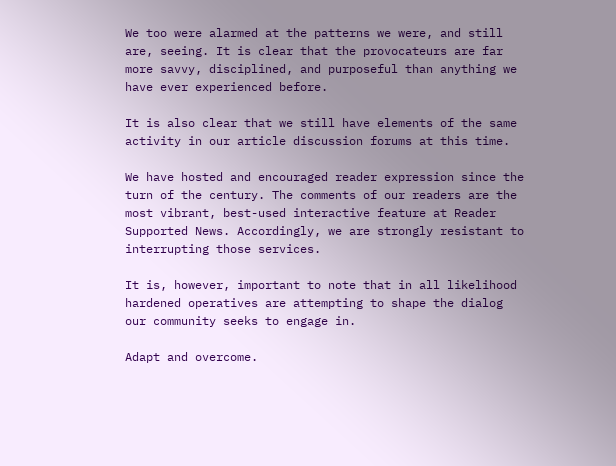We too were alarmed at the patterns we were, and still are, seeing. It is clear that the provocateurs are far more savvy, disciplined, and purposeful than anything we have ever experienced before.

It is also clear that we still have elements of the same activity in our article discussion forums at this time.

We have hosted and encouraged reader expression since the turn of the century. The comments of our readers are the most vibrant, best-used interactive feature at Reader Supported News. Accordingly, we are strongly resistant to interrupting those services.

It is, however, important to note that in all likelihood hardened operatives are attempting to shape the dialog our community seeks to engage in.

Adapt and overcome.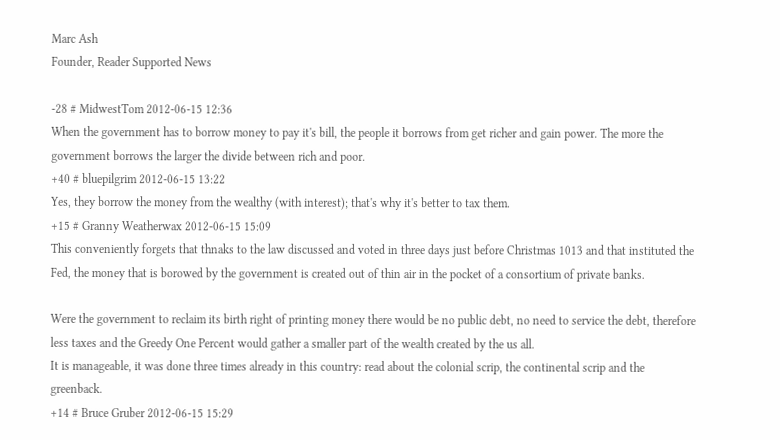Marc Ash
Founder, Reader Supported News

-28 # MidwestTom 2012-06-15 12:36
When the government has to borrow money to pay it's bill, the people it borrows from get richer and gain power. The more the government borrows the larger the divide between rich and poor.
+40 # bluepilgrim 2012-06-15 13:22
Yes, they borrow the money from the wealthy (with interest); that's why it's better to tax them.
+15 # Granny Weatherwax 2012-06-15 15:09
This conveniently forgets that thnaks to the law discussed and voted in three days just before Christmas 1013 and that instituted the Fed, the money that is borowed by the government is created out of thin air in the pocket of a consortium of private banks.

Were the government to reclaim its birth right of printing money there would be no public debt, no need to service the debt, therefore less taxes and the Greedy One Percent would gather a smaller part of the wealth created by the us all.
It is manageable, it was done three times already in this country: read about the colonial scrip, the continental scrip and the greenback.
+14 # Bruce Gruber 2012-06-15 15:29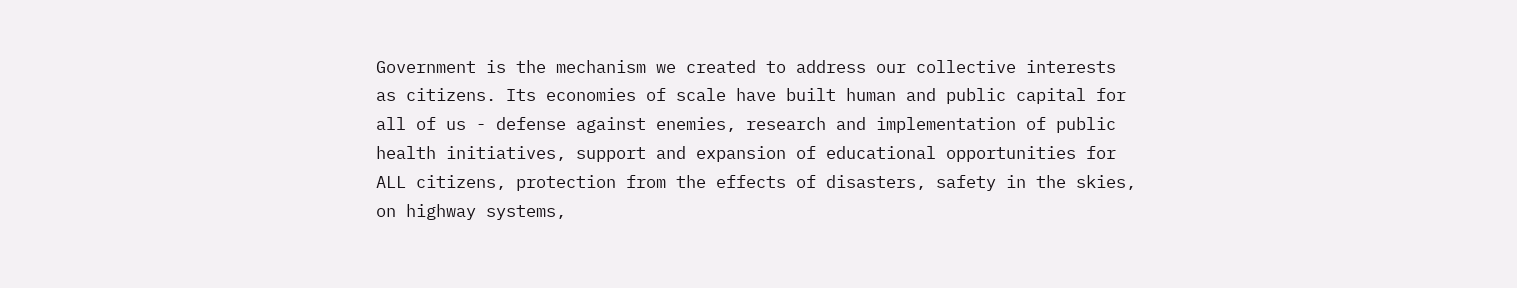Government is the mechanism we created to address our collective interests as citizens. Its economies of scale have built human and public capital for all of us - defense against enemies, research and implementation of public health initiatives, support and expansion of educational opportunities for ALL citizens, protection from the effects of disasters, safety in the skies, on highway systems,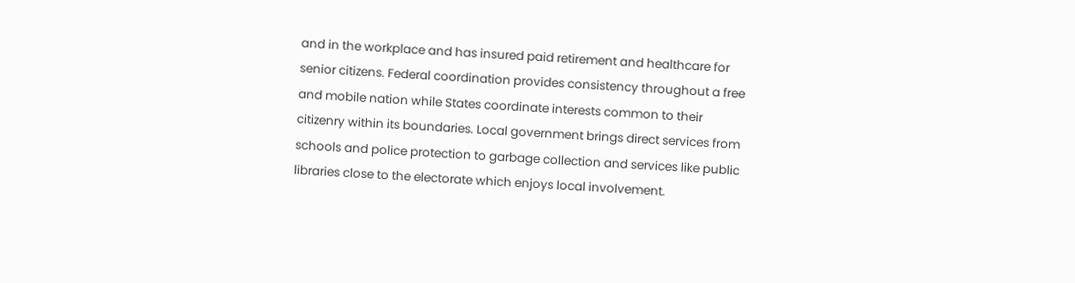and in the workplace and has insured paid retirement and healthcare for senior citizens. Federal coordination provides consistency throughout a free and mobile nation while States coordinate interests common to their citizenry within its boundaries. Local government brings direct services from schools and police protection to garbage collection and services like public libraries close to the electorate which enjoys local involvement.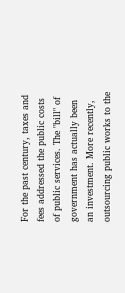For the past century, taxes and fees addressed the public costs of public services. The "bill" of government has actually been an investment. More recently, outsourcing public works to the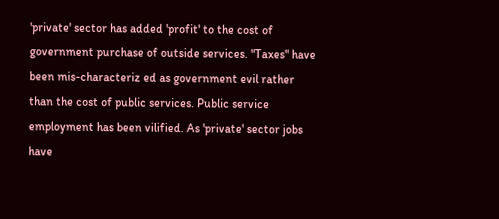'private' sector has added 'profit' to the cost of government purchase of outside services. "Taxes" have been mis-characteriz ed as government evil rather than the cost of public services. Public service employment has been vilified. As 'private' sector jobs have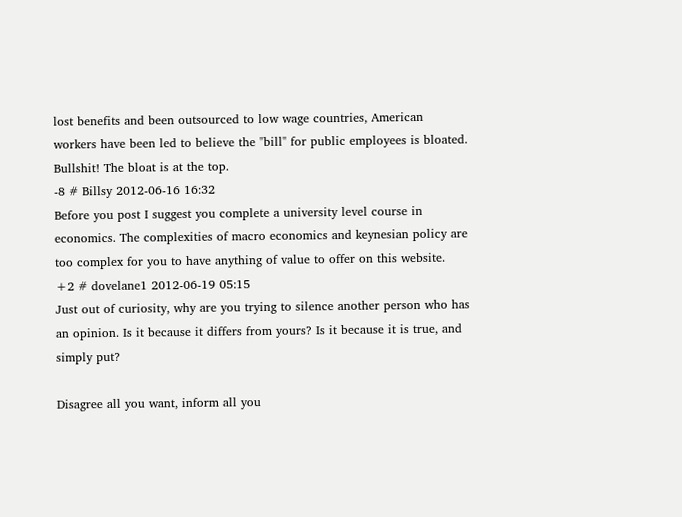lost benefits and been outsourced to low wage countries, American workers have been led to believe the "bill" for public employees is bloated. Bullshit! The bloat is at the top.
-8 # Billsy 2012-06-16 16:32
Before you post I suggest you complete a university level course in economics. The complexities of macro economics and keynesian policy are too complex for you to have anything of value to offer on this website.
+2 # dovelane1 2012-06-19 05:15
Just out of curiosity, why are you trying to silence another person who has an opinion. Is it because it differs from yours? Is it because it is true, and simply put?

Disagree all you want, inform all you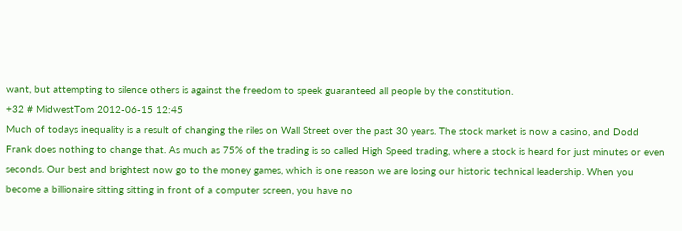want, but attempting to silence others is against the freedom to speek guaranteed all people by the constitution.
+32 # MidwestTom 2012-06-15 12:45
Much of todays inequality is a result of changing the riles on Wall Street over the past 30 years. The stock market is now a casino, and Dodd Frank does nothing to change that. As much as 75% of the trading is so called High Speed trading, where a stock is heard for just minutes or even seconds. Our best and brightest now go to the money games, which is one reason we are losing our historic technical leadership. When you become a billionaire sitting sitting in front of a computer screen, you have no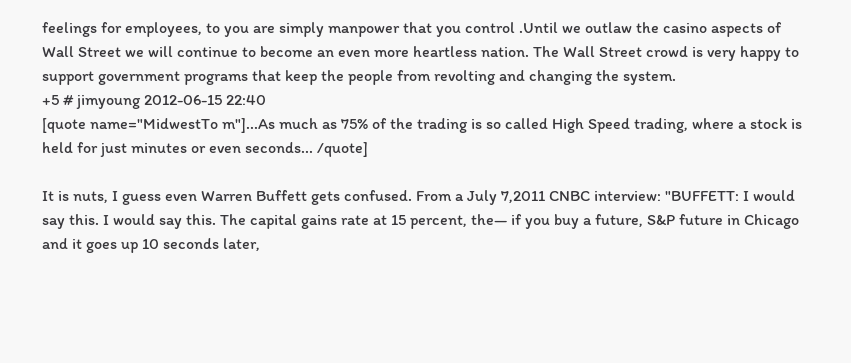feelings for employees, to you are simply manpower that you control .Until we outlaw the casino aspects of Wall Street we will continue to become an even more heartless nation. The Wall Street crowd is very happy to support government programs that keep the people from revolting and changing the system.
+5 # jimyoung 2012-06-15 22:40
[quote name="MidwestTo m"]...As much as 75% of the trading is so called High Speed trading, where a stock is held for just minutes or even seconds... /quote]

It is nuts, I guess even Warren Buffett gets confused. From a July 7,2011 CNBC interview: "BUFFETT: I would say this. I would say this. The capital gains rate at 15 percent, the— if you buy a future, S&P future in Chicago and it goes up 10 seconds later,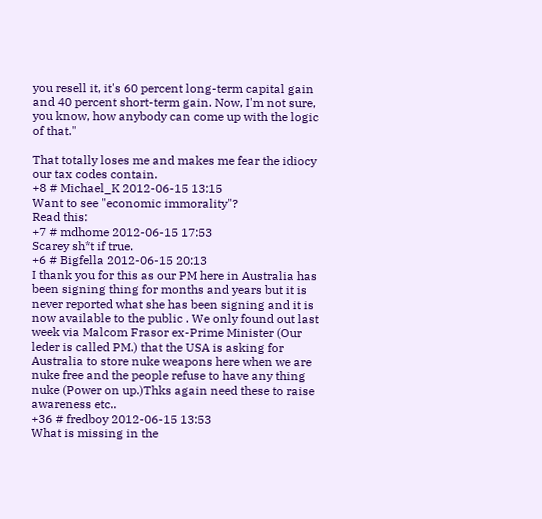you resell it, it's 60 percent long-term capital gain and 40 percent short-term gain. Now, I'm not sure, you know, how anybody can come up with the logic of that."

That totally loses me and makes me fear the idiocy our tax codes contain.
+8 # Michael_K 2012-06-15 13:15
Want to see "economic immorality"?
Read this:
+7 # mdhome 2012-06-15 17:53
Scarey sh*t if true.
+6 # Bigfella 2012-06-15 20:13
I thank you for this as our PM here in Australia has been signing thing for months and years but it is never reported what she has been signing and it is now available to the public . We only found out last week via Malcom Frasor ex-Prime Minister (Our leder is called PM.) that the USA is asking for Australia to store nuke weapons here when we are nuke free and the people refuse to have any thing nuke (Power on up.)Thks again need these to raise awareness etc..
+36 # fredboy 2012-06-15 13:53
What is missing in the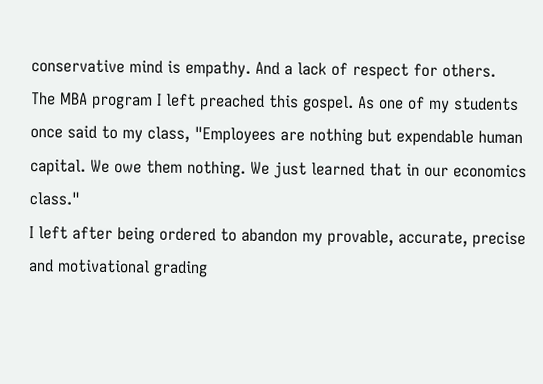conservative mind is empathy. And a lack of respect for others.
The MBA program I left preached this gospel. As one of my students once said to my class, "Employees are nothing but expendable human capital. We owe them nothing. We just learned that in our economics class."
I left after being ordered to abandon my provable, accurate, precise and motivational grading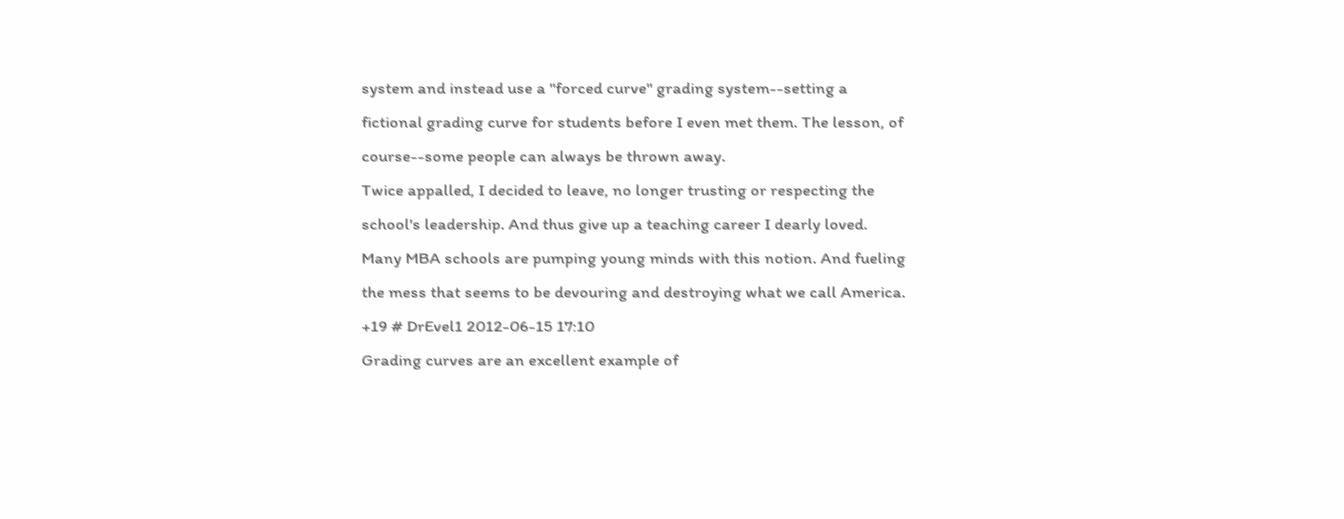system and instead use a "forced curve" grading system--setting a fictional grading curve for students before I even met them. The lesson, of course--some people can always be thrown away.
Twice appalled, I decided to leave, no longer trusting or respecting the school's leadership. And thus give up a teaching career I dearly loved.
Many MBA schools are pumping young minds with this notion. And fueling the mess that seems to be devouring and destroying what we call America.
+19 # DrEvel1 2012-06-15 17:10
Grading curves are an excellent example of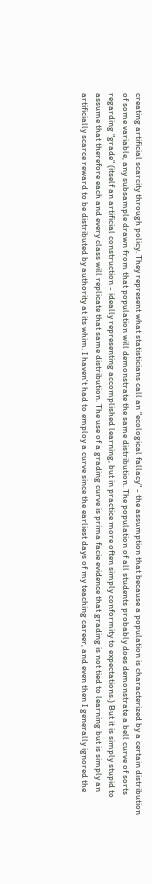creating artificial scarcity through policy. They represent what statisticians call an "ecological fallacy" - the assumption that because a population is characterized by a certain distribution of some variable, any subsample drawn from that population will demonstrate the same distribution. The population of all students probably does demonstrate a bell curve of sorts regarding "grade" (itself an artificial construction - ideally representing accomplished learning, but in practice more often simply conformity to expectations.) But it is simply stupid to assume that therefore each and every class will replicate that same distribution. The use of a grading curve is prima facie evidence that grading is not tied to learning but is simply an artificially scarce reward to be distributed by authority at its whim. I haven't had to employ a curve since the earliest days of my teaching career, and even then I generally ignored the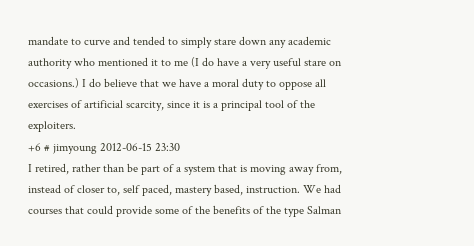mandate to curve and tended to simply stare down any academic authority who mentioned it to me (I do have a very useful stare on occasions.) I do believe that we have a moral duty to oppose all exercises of artificial scarcity, since it is a principal tool of the exploiters.
+6 # jimyoung 2012-06-15 23:30
I retired, rather than be part of a system that is moving away from, instead of closer to, self paced, mastery based, instruction. We had courses that could provide some of the benefits of the type Salman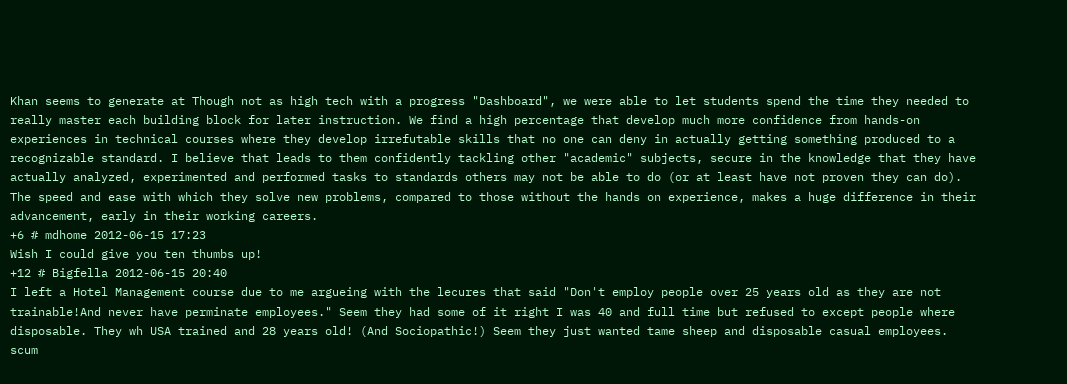Khan seems to generate at Though not as high tech with a progress "Dashboard", we were able to let students spend the time they needed to really master each building block for later instruction. We find a high percentage that develop much more confidence from hands-on experiences in technical courses where they develop irrefutable skills that no one can deny in actually getting something produced to a recognizable standard. I believe that leads to them confidently tackling other "academic" subjects, secure in the knowledge that they have actually analyzed, experimented and performed tasks to standards others may not be able to do (or at least have not proven they can do). The speed and ease with which they solve new problems, compared to those without the hands on experience, makes a huge difference in their advancement, early in their working careers.
+6 # mdhome 2012-06-15 17:23
Wish I could give you ten thumbs up!
+12 # Bigfella 2012-06-15 20:40
I left a Hotel Management course due to me argueing with the lecures that said "Don't employ people over 25 years old as they are not trainable!And never have perminate employees." Seem they had some of it right I was 40 and full time but refused to except people where disposable. They wh USA trained and 28 years old! (And Sociopathic!) Seem they just wanted tame sheep and disposable casual employees. scum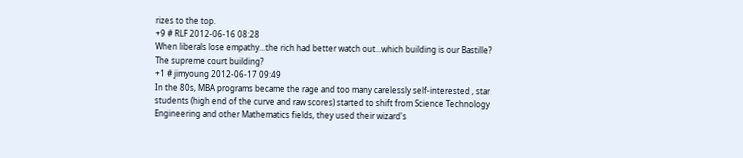rizes to the top.
+9 # RLF 2012-06-16 08:28
When liberals lose empathy...the rich had better watch out...which building is our Bastille? The supreme court building?
+1 # jimyoung 2012-06-17 09:49
In the 80s, MBA programs became the rage and too many carelessly self-interested , star students (high end of the curve and raw scores) started to shift from Science Technology Engineering and other Mathematics fields, they used their wizard's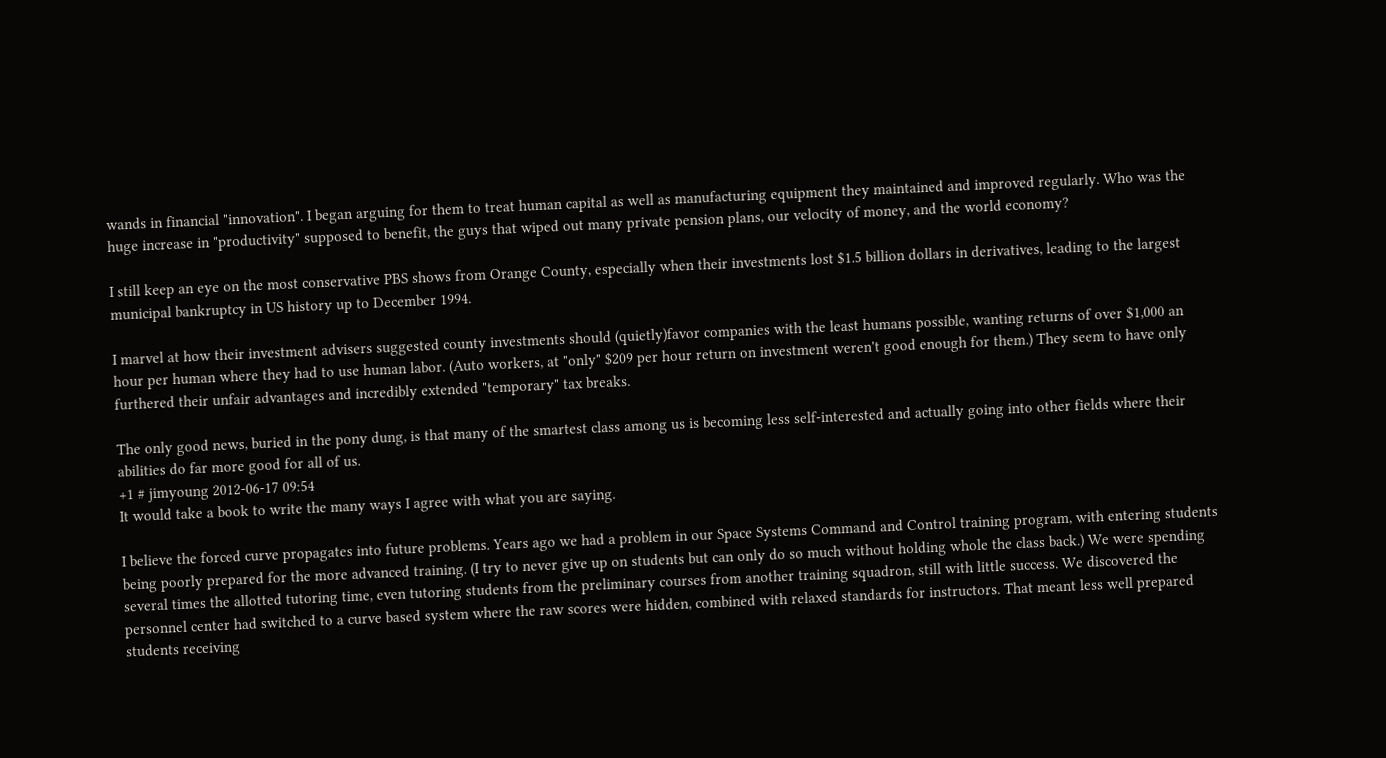wands in financial "innovation". I began arguing for them to treat human capital as well as manufacturing equipment they maintained and improved regularly. Who was the huge increase in "productivity" supposed to benefit, the guys that wiped out many private pension plans, our velocity of money, and the world economy?

I still keep an eye on the most conservative PBS shows from Orange County, especially when their investments lost $1.5 billion dollars in derivatives, leading to the largest municipal bankruptcy in US history up to December 1994.

I marvel at how their investment advisers suggested county investments should (quietly)favor companies with the least humans possible, wanting returns of over $1,000 an hour per human where they had to use human labor. (Auto workers, at "only" $209 per hour return on investment weren't good enough for them.) They seem to have only furthered their unfair advantages and incredibly extended "temporary" tax breaks.

The only good news, buried in the pony dung, is that many of the smartest class among us is becoming less self-interested and actually going into other fields where their abilities do far more good for all of us.
+1 # jimyoung 2012-06-17 09:54
It would take a book to write the many ways I agree with what you are saying.

I believe the forced curve propagates into future problems. Years ago we had a problem in our Space Systems Command and Control training program, with entering students being poorly prepared for the more advanced training. (I try to never give up on students but can only do so much without holding whole the class back.) We were spending several times the allotted tutoring time, even tutoring students from the preliminary courses from another training squadron, still with little success. We discovered the personnel center had switched to a curve based system where the raw scores were hidden, combined with relaxed standards for instructors. That meant less well prepared students receiving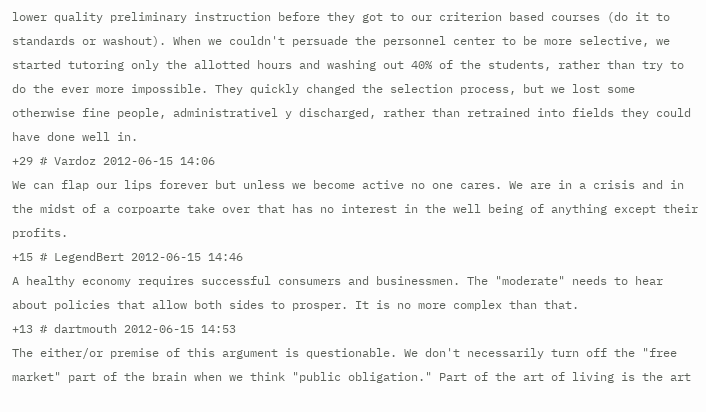lower quality preliminary instruction before they got to our criterion based courses (do it to standards or washout). When we couldn't persuade the personnel center to be more selective, we started tutoring only the allotted hours and washing out 40% of the students, rather than try to do the ever more impossible. They quickly changed the selection process, but we lost some otherwise fine people, administrativel y discharged, rather than retrained into fields they could have done well in.
+29 # Vardoz 2012-06-15 14:06
We can flap our lips forever but unless we become active no one cares. We are in a crisis and in the midst of a corpoarte take over that has no interest in the well being of anything except their profits.
+15 # LegendBert 2012-06-15 14:46
A healthy economy requires successful consumers and businessmen. The "moderate" needs to hear about policies that allow both sides to prosper. It is no more complex than that.
+13 # dartmouth 2012-06-15 14:53
The either/or premise of this argument is questionable. We don't necessarily turn off the "free market" part of the brain when we think "public obligation." Part of the art of living is the art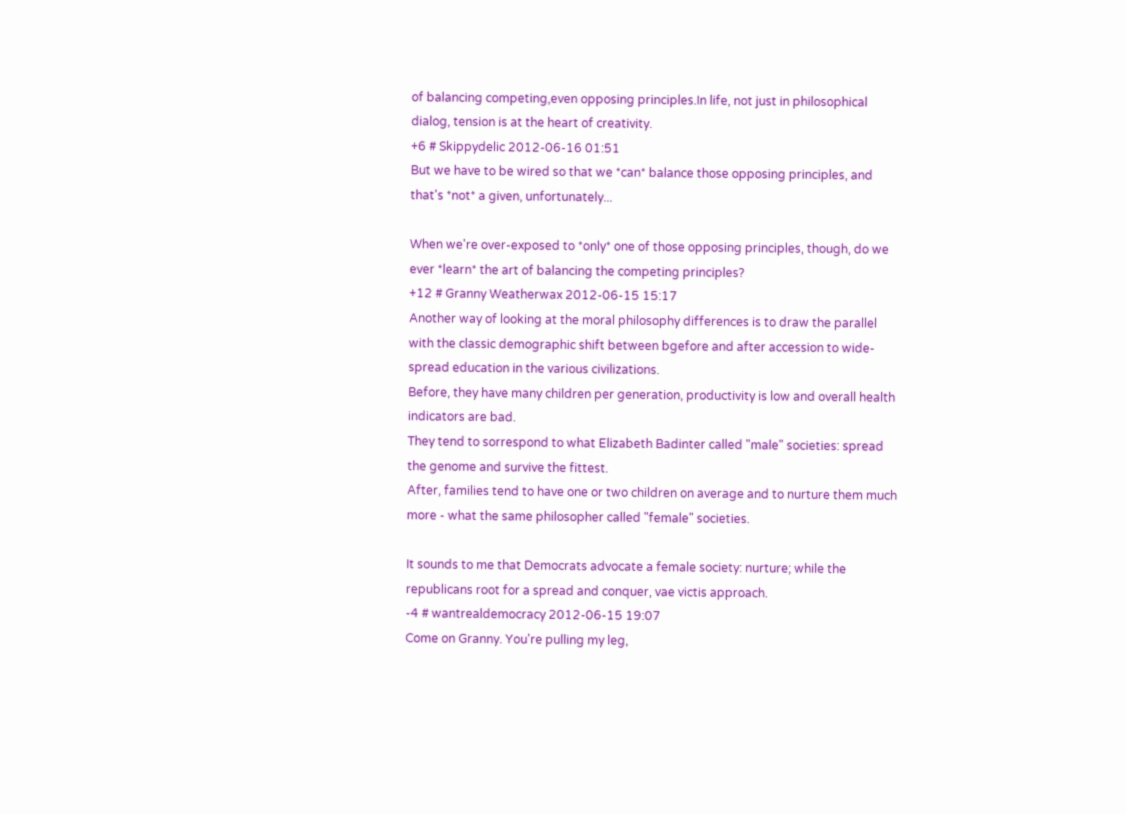of balancing competing,even opposing principles.In life, not just in philosophical dialog, tension is at the heart of creativity.
+6 # Skippydelic 2012-06-16 01:51
But we have to be wired so that we *can* balance those opposing principles, and that's *not* a given, unfortunately...

When we're over-exposed to *only* one of those opposing principles, though, do we ever *learn* the art of balancing the competing principles?
+12 # Granny Weatherwax 2012-06-15 15:17
Another way of looking at the moral philosophy differences is to draw the parallel with the classic demographic shift between bgefore and after accession to wide-spread education in the various civilizations.
Before, they have many children per generation, productivity is low and overall health indicators are bad.
They tend to sorrespond to what Elizabeth Badinter called "male" societies: spread the genome and survive the fittest.
After, families tend to have one or two children on average and to nurture them much more - what the same philosopher called "female" societies.

It sounds to me that Democrats advocate a female society: nurture; while the republicans root for a spread and conquer, vae victis approach.
-4 # wantrealdemocracy 2012-06-15 19:07
Come on Granny. You're pulling my leg,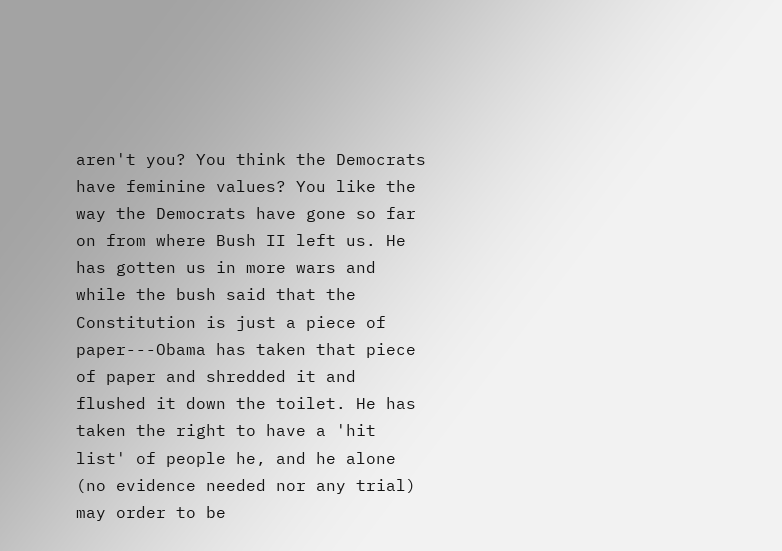aren't you? You think the Democrats have feminine values? You like the way the Democrats have gone so far on from where Bush II left us. He has gotten us in more wars and while the bush said that the Constitution is just a piece of paper---Obama has taken that piece of paper and shredded it and flushed it down the toilet. He has taken the right to have a 'hit list' of people he, and he alone (no evidence needed nor any trial) may order to be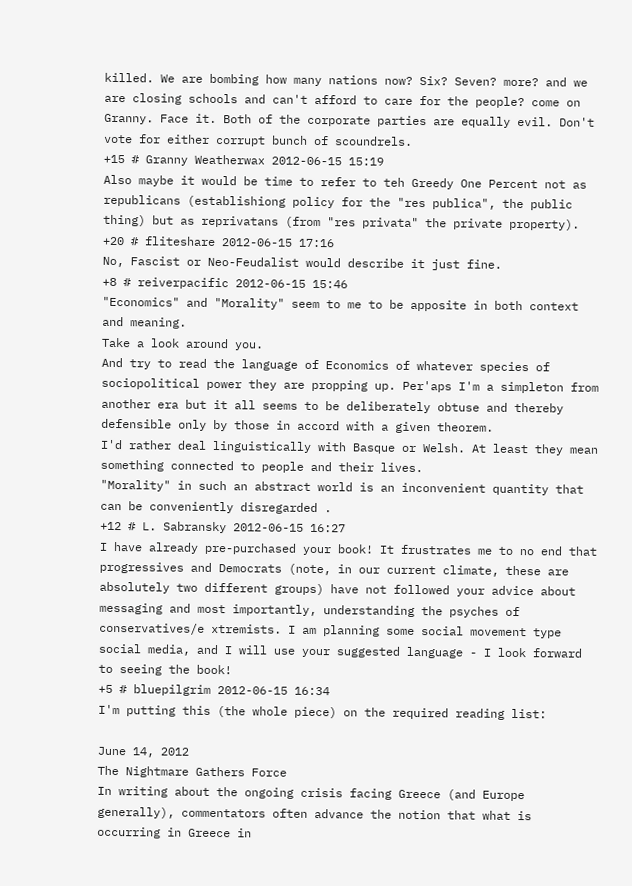killed. We are bombing how many nations now? Six? Seven? more? and we are closing schools and can't afford to care for the people? come on Granny. Face it. Both of the corporate parties are equally evil. Don't vote for either corrupt bunch of scoundrels.
+15 # Granny Weatherwax 2012-06-15 15:19
Also maybe it would be time to refer to teh Greedy One Percent not as republicans (establishiong policy for the "res publica", the public thing) but as reprivatans (from "res privata" the private property).
+20 # fliteshare 2012-06-15 17:16
No, Fascist or Neo-Feudalist would describe it just fine.
+8 # reiverpacific 2012-06-15 15:46
"Economics" and "Morality" seem to me to be apposite in both context and meaning.
Take a look around you.
And try to read the language of Economics of whatever species of sociopolitical power they are propping up. Per'aps I'm a simpleton from another era but it all seems to be deliberately obtuse and thereby defensible only by those in accord with a given theorem.
I'd rather deal linguistically with Basque or Welsh. At least they mean something connected to people and their lives.
"Morality" in such an abstract world is an inconvenient quantity that can be conveniently disregarded .
+12 # L. Sabransky 2012-06-15 16:27
I have already pre-purchased your book! It frustrates me to no end that progressives and Democrats (note, in our current climate, these are absolutely two different groups) have not followed your advice about messaging and most importantly, understanding the psyches of conservatives/e xtremists. I am planning some social movement type social media, and I will use your suggested language - I look forward to seeing the book!
+5 # bluepilgrim 2012-06-15 16:34
I'm putting this (the whole piece) on the required reading list:

June 14, 2012
The Nightmare Gathers Force
In writing about the ongoing crisis facing Greece (and Europe generally), commentators often advance the notion that what is occurring in Greece in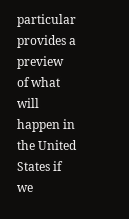particular provides a preview of what will happen in the United States if we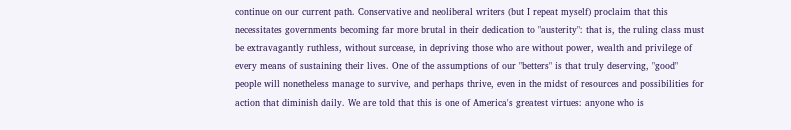continue on our current path. Conservative and neoliberal writers (but I repeat myself) proclaim that this necessitates governments becoming far more brutal in their dedication to "austerity": that is, the ruling class must be extravagantly ruthless, without surcease, in depriving those who are without power, wealth and privilege of every means of sustaining their lives. One of the assumptions of our "betters" is that truly deserving, "good" people will nonetheless manage to survive, and perhaps thrive, even in the midst of resources and possibilities for action that diminish daily. We are told that this is one of America's greatest virtues: anyone who is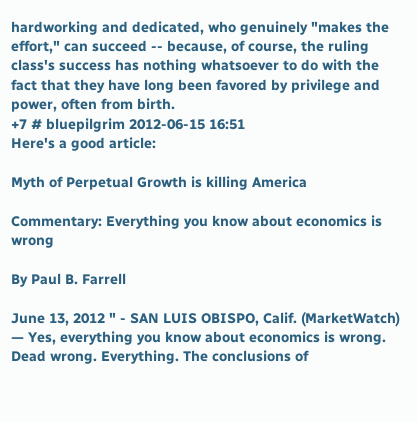hardworking and dedicated, who genuinely "makes the effort," can succeed -- because, of course, the ruling class's success has nothing whatsoever to do with the fact that they have long been favored by privilege and power, often from birth.
+7 # bluepilgrim 2012-06-15 16:51
Here's a good article:

Myth of Perpetual Growth is killing America

Commentary: Everything you know about economics is wrong

By Paul B. Farrell

June 13, 2012 " - SAN LUIS OBISPO, Calif. (MarketWatch) — Yes, everything you know about economics is wrong. Dead wrong. Everything. The conclusions of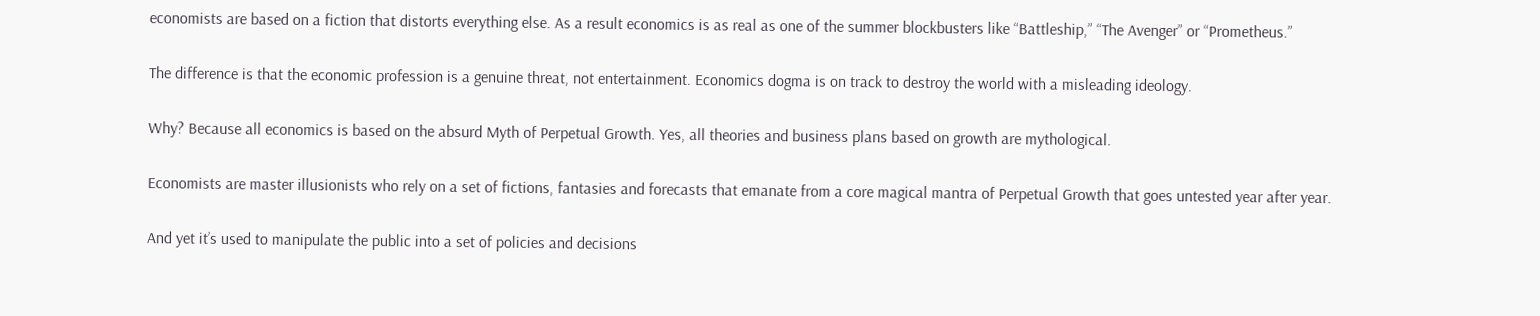economists are based on a fiction that distorts everything else. As a result economics is as real as one of the summer blockbusters like “Battleship,” “The Avenger” or “Prometheus.”

The difference is that the economic profession is a genuine threat, not entertainment. Economics dogma is on track to destroy the world with a misleading ideology.

Why? Because all economics is based on the absurd Myth of Perpetual Growth. Yes, all theories and business plans based on growth are mythological.

Economists are master illusionists who rely on a set of fictions, fantasies and forecasts that emanate from a core magical mantra of Perpetual Growth that goes untested year after year.

And yet it’s used to manipulate the public into a set of policies and decisions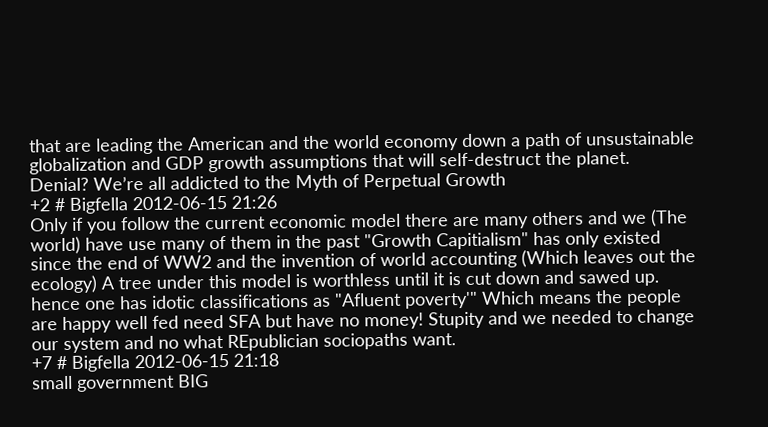that are leading the American and the world economy down a path of unsustainable globalization and GDP growth assumptions that will self-destruct the planet.
Denial? We’re all addicted to the Myth of Perpetual Growth
+2 # Bigfella 2012-06-15 21:26
Only if you follow the current economic model there are many others and we (The world) have use many of them in the past "Growth Capitialism" has only existed since the end of WW2 and the invention of world accounting (Which leaves out the ecology) A tree under this model is worthless until it is cut down and sawed up. hence one has idotic classifications as "Afluent poverty'" Which means the people are happy well fed need SFA but have no money! Stupity and we needed to change our system and no what REpublician sociopaths want.
+7 # Bigfella 2012-06-15 21:18
small government BIG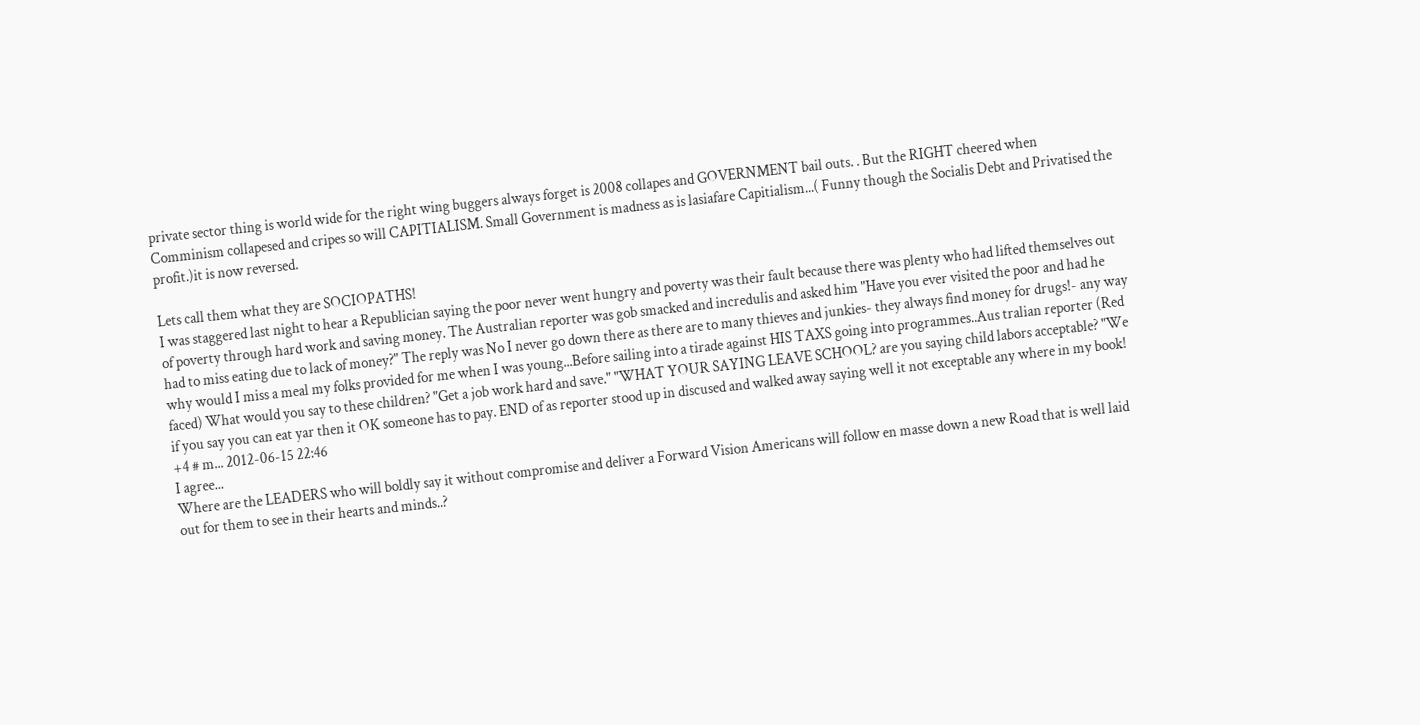private sector thing is world wide for the right wing buggers always forget is 2008 collapes and GOVERNMENT bail outs. . But the RIGHT cheered when Comminism collapesed and cripes so will CAPITIALISM. Small Government is madness as is lasiafare Capitialism...( Funny though the Socialis Debt and Privatised the profit.)it is now reversed.

Lets call them what they are SOCIOPATHS!
I was staggered last night to hear a Republician saying the poor never went hungry and poverty was their fault because there was plenty who had lifted themselves out of poverty through hard work and saving money. The Australian reporter was gob smacked and incredulis and asked him "Have you ever visited the poor and had he had to miss eating due to lack of money?" The reply was No I never go down there as there are to many thieves and junkies- they always find money for drugs!- any way why would I miss a meal my folks provided for me when I was young...Before sailing into a tirade against HIS TAXS going into programmes..Aus tralian reporter (Red faced) What would you say to these children? "Get a job work hard and save." "WHAT YOUR SAYING LEAVE SCHOOL? are you saying child labors acceptable? "We if you say you can eat yar then it OK someone has to pay. END of as reporter stood up in discused and walked away saying well it not exceptable any where in my book!
+4 # m... 2012-06-15 22:46
I agree...
Where are the LEADERS who will boldly say it without compromise and deliver a Forward Vision Americans will follow en masse down a new Road that is well laid out for them to see in their hearts and minds..?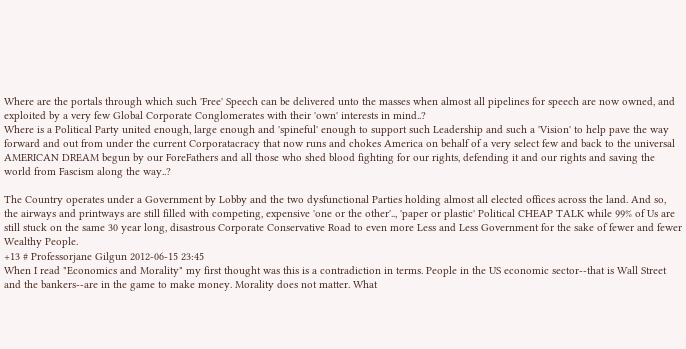Where are the portals through which such 'Free' Speech can be delivered unto the masses when almost all pipelines for speech are now owned, and exploited by a very few Global Corporate Conglomerates with their 'own' interests in mind..?
Where is a Political Party united enough, large enough and 'spineful' enough to support such Leadership and such a 'Vision' to help pave the way forward and out from under the current Corporatacracy that now runs and chokes America on behalf of a very select few and back to the universal AMERICAN DREAM begun by our ForeFathers and all those who shed blood fighting for our rights, defending it and our rights and saving the world from Fascism along the way..?

The Country operates under a Government by Lobby and the two dysfunctional Parties holding almost all elected offices across the land. And so, the airways and printways are still filled with competing, expensive 'one or the other'.., 'paper or plastic' Political CHEAP TALK while 99% of Us are still stuck on the same 30 year long, disastrous Corporate Conservative Road to even more Less and Less Government for the sake of fewer and fewer Wealthy People.
+13 # Professorjane Gilgun 2012-06-15 23:45
When I read "Economics and Morality" my first thought was this is a contradiction in terms. People in the US economic sector--that is Wall Street and the bankers--are in the game to make money. Morality does not matter. What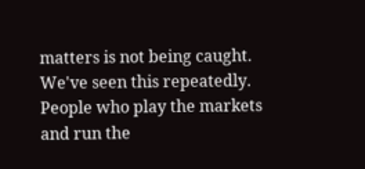matters is not being caught. We've seen this repeatedly. People who play the markets and run the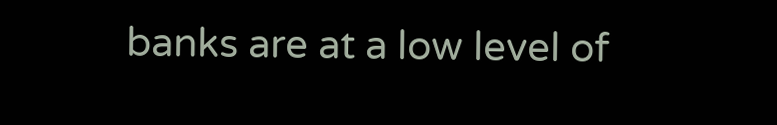banks are at a low level of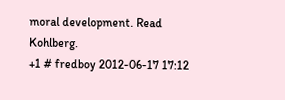moral development. Read Kohlberg.
+1 # fredboy 2012-06-17 17:12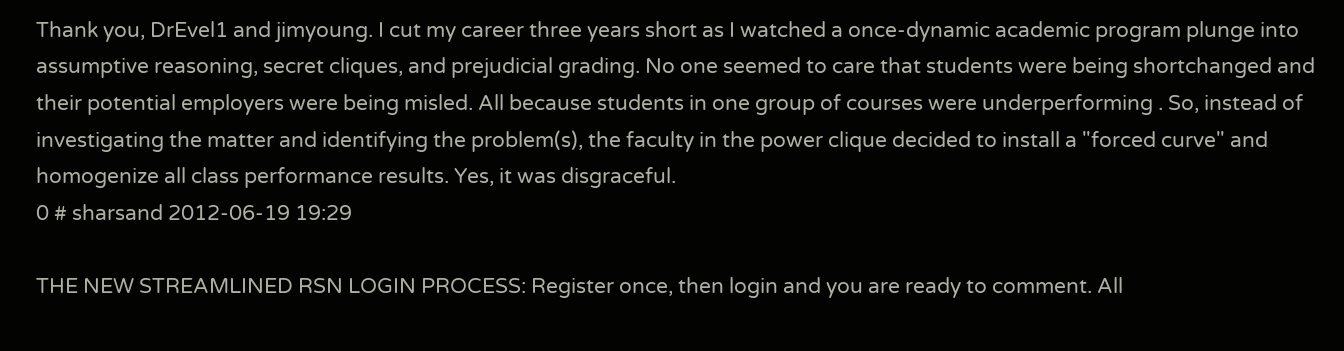Thank you, DrEvel1 and jimyoung. I cut my career three years short as I watched a once-dynamic academic program plunge into assumptive reasoning, secret cliques, and prejudicial grading. No one seemed to care that students were being shortchanged and their potential employers were being misled. All because students in one group of courses were underperforming . So, instead of investigating the matter and identifying the problem(s), the faculty in the power clique decided to install a "forced curve" and homogenize all class performance results. Yes, it was disgraceful.
0 # sharsand 2012-06-19 19:29

THE NEW STREAMLINED RSN LOGIN PROCESS: Register once, then login and you are ready to comment. All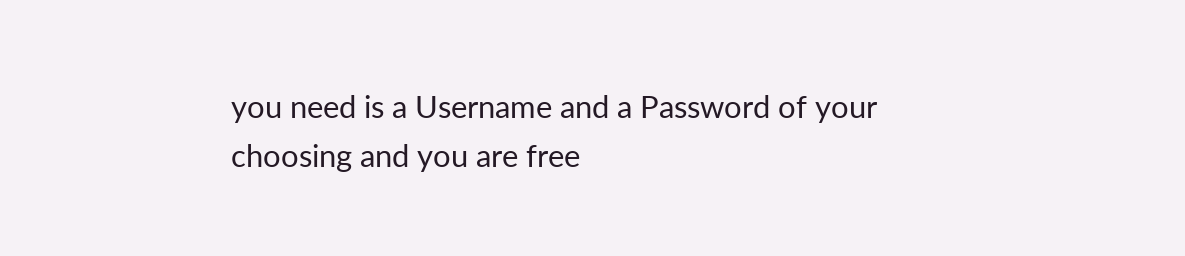you need is a Username and a Password of your choosing and you are free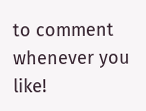to comment whenever you like!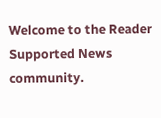Welcome to the Reader Supported News community.